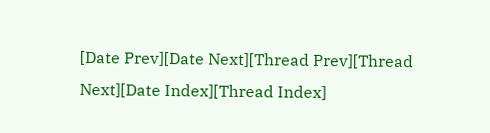[Date Prev][Date Next][Thread Prev][Thread Next][Date Index][Thread Index]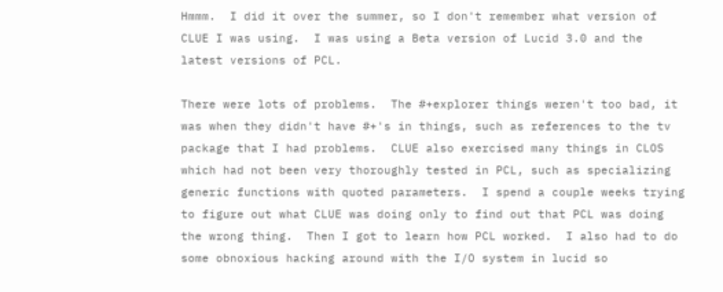Hmmm.  I did it over the summer, so I don't remember what version of
CLUE I was using.  I was using a Beta version of Lucid 3.0 and the
latest versions of PCL.

There were lots of problems.  The #+explorer things weren't too bad, it
was when they didn't have #+'s in things, such as references to the tv
package that I had problems.  CLUE also exercised many things in CLOS
which had not been very thoroughly tested in PCL, such as specializing
generic functions with quoted parameters.  I spend a couple weeks trying
to figure out what CLUE was doing only to find out that PCL was doing
the wrong thing.  Then I got to learn how PCL worked.  I also had to do
some obnoxious hacking around with the I/O system in lucid so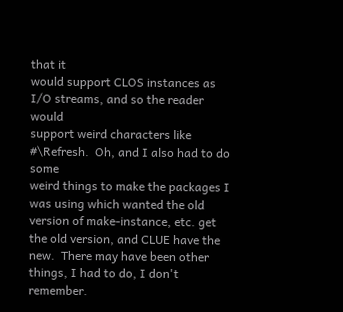that it
would support CLOS instances as I/O streams, and so the reader would
support weird characters like #\Refresh.  Oh, and I also had to do some
weird things to make the packages I was using which wanted the old
version of make-instance, etc. get the old version, and CLUE have the
new.  There may have been other things, I had to do, I don't remember.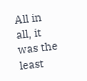All in all, it was the least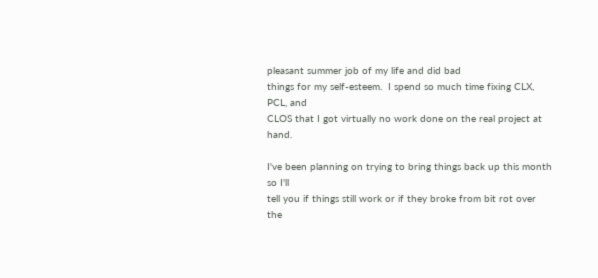pleasant summer job of my life and did bad
things for my self-esteem.  I spend so much time fixing CLX, PCL, and
CLOS that I got virtually no work done on the real project at hand.

I've been planning on trying to bring things back up this month so I'll
tell you if things still work or if they broke from bit rot over the